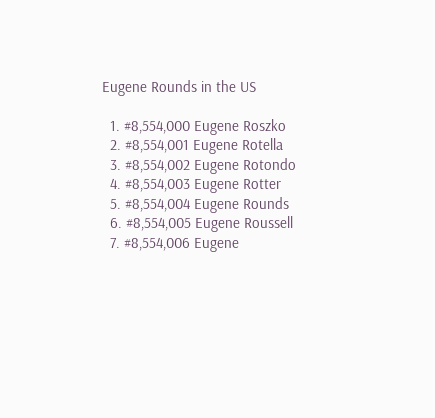Eugene Rounds in the US

  1. #8,554,000 Eugene Roszko
  2. #8,554,001 Eugene Rotella
  3. #8,554,002 Eugene Rotondo
  4. #8,554,003 Eugene Rotter
  5. #8,554,004 Eugene Rounds
  6. #8,554,005 Eugene Roussell
  7. #8,554,006 Eugene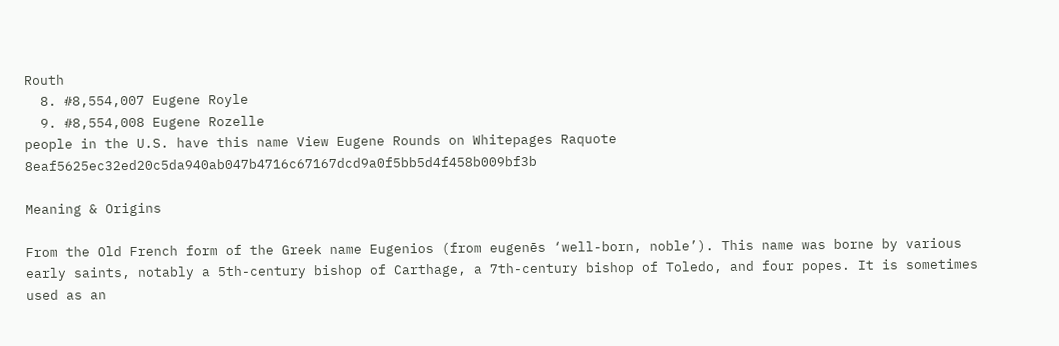Routh
  8. #8,554,007 Eugene Royle
  9. #8,554,008 Eugene Rozelle
people in the U.S. have this name View Eugene Rounds on Whitepages Raquote 8eaf5625ec32ed20c5da940ab047b4716c67167dcd9a0f5bb5d4f458b009bf3b

Meaning & Origins

From the Old French form of the Greek name Eugenios (from eugenēs ‘well-born, noble’). This name was borne by various early saints, notably a 5th-century bishop of Carthage, a 7th-century bishop of Toledo, and four popes. It is sometimes used as an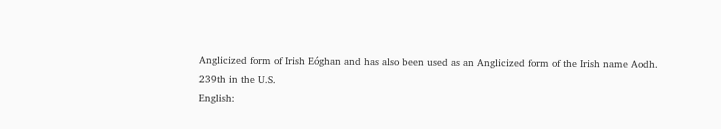Anglicized form of Irish Eóghan and has also been used as an Anglicized form of the Irish name Aodh.
239th in the U.S.
English: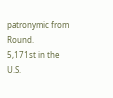patronymic from Round.
5,171st in the U.S.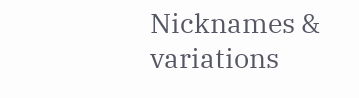Nicknames & variations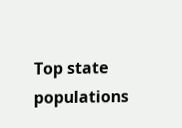Top state populations